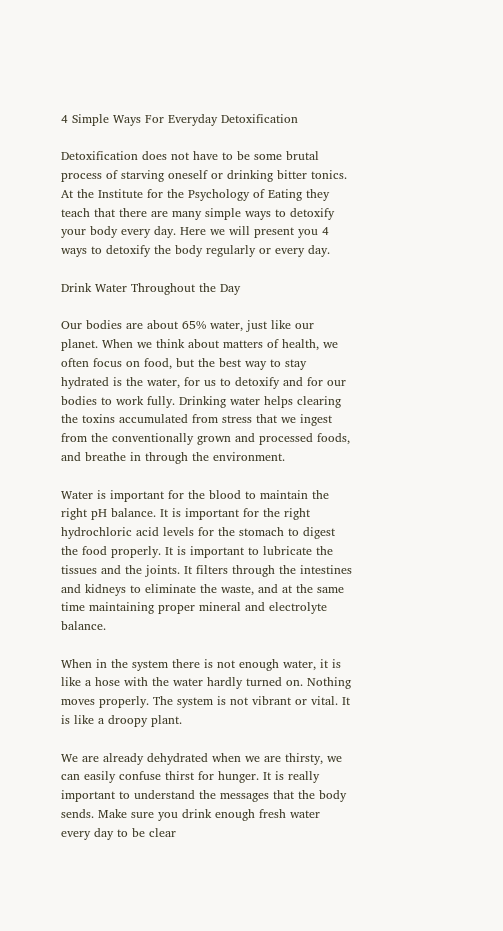4 Simple Ways For Everyday Detoxification

Detoxification does not have to be some brutal process of starving oneself or drinking bitter tonics. At the Institute for the Psychology of Eating they teach that there are many simple ways to detoxify your body every day. Here we will present you 4 ways to detoxify the body regularly or every day.

Drink Water Throughout the Day

Our bodies are about 65% water, just like our planet. When we think about matters of health, we often focus on food, but the best way to stay hydrated is the water, for us to detoxify and for our bodies to work fully. Drinking water helps clearing the toxins accumulated from stress that we ingest from the conventionally grown and processed foods, and breathe in through the environment.

Water is important for the blood to maintain the right pH balance. It is important for the right hydrochloric acid levels for the stomach to digest the food properly. It is important to lubricate the tissues and the joints. It filters through the intestines and kidneys to eliminate the waste, and at the same time maintaining proper mineral and electrolyte balance.

When in the system there is not enough water, it is like a hose with the water hardly turned on. Nothing moves properly. The system is not vibrant or vital. It is like a droopy plant.

We are already dehydrated when we are thirsty, we can easily confuse thirst for hunger. It is really important to understand the messages that the body sends. Make sure you drink enough fresh water every day to be clear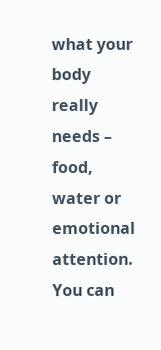what your body really needs – food, water or emotional attention.  You can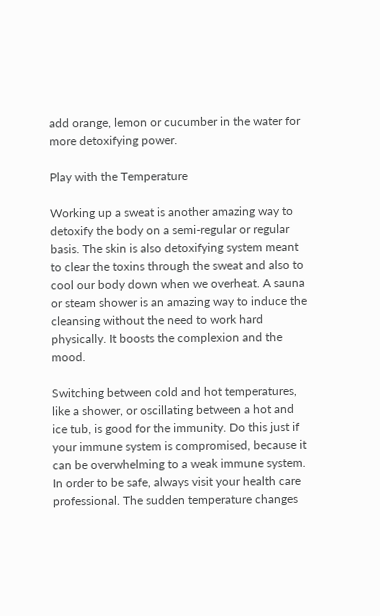add orange, lemon or cucumber in the water for more detoxifying power.

Play with the Temperature

Working up a sweat is another amazing way to detoxify the body on a semi-regular or regular basis. The skin is also detoxifying system meant to clear the toxins through the sweat and also to cool our body down when we overheat. A sauna or steam shower is an amazing way to induce the cleansing without the need to work hard physically. It boosts the complexion and the mood.

Switching between cold and hot temperatures, like a shower, or oscillating between a hot and ice tub, is good for the immunity. Do this just if your immune system is compromised, because it can be overwhelming to a weak immune system. In order to be safe, always visit your health care professional. The sudden temperature changes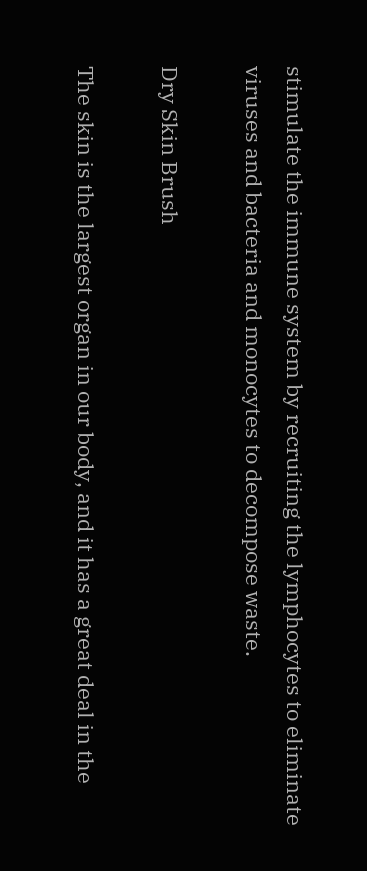stimulate the immune system by recruiting the lymphocytes to eliminate viruses and bacteria and monocytes to decompose waste.

Dry Skin Brush

The skin is the largest organ in our body, and it has a great deal in the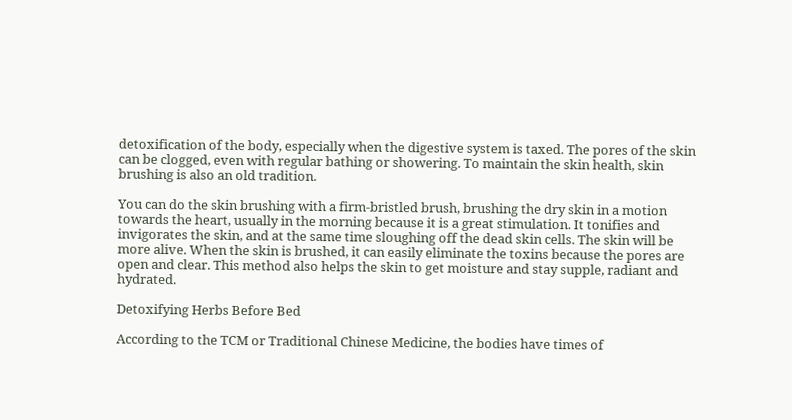detoxification of the body, especially when the digestive system is taxed. The pores of the skin can be clogged, even with regular bathing or showering. To maintain the skin health, skin brushing is also an old tradition.

You can do the skin brushing with a firm-bristled brush, brushing the dry skin in a motion towards the heart, usually in the morning because it is a great stimulation. It tonifies and invigorates the skin, and at the same time sloughing off the dead skin cells. The skin will be more alive. When the skin is brushed, it can easily eliminate the toxins because the pores are open and clear. This method also helps the skin to get moisture and stay supple, radiant and hydrated.

Detoxifying Herbs Before Bed

According to the TCM or Traditional Chinese Medicine, the bodies have times of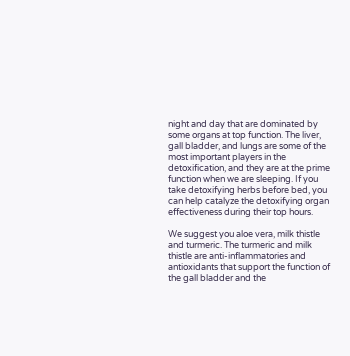night and day that are dominated by some organs at top function. The liver, gall bladder, and lungs are some of the most important players in the detoxification, and they are at the prime function when we are sleeping. If you take detoxifying herbs before bed, you can help catalyze the detoxifying organ effectiveness during their top hours.

We suggest you aloe vera, milk thistle and turmeric. The turmeric and milk thistle are anti-inflammatories and antioxidants that support the function of the gall bladder and the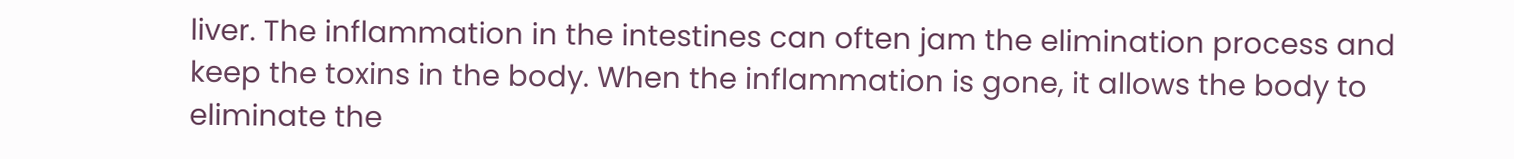liver. The inflammation in the intestines can often jam the elimination process and keep the toxins in the body. When the inflammation is gone, it allows the body to eliminate the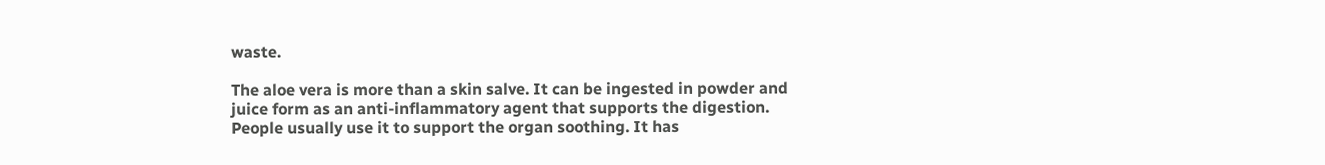waste.

The aloe vera is more than a skin salve. It can be ingested in powder and juice form as an anti-inflammatory agent that supports the digestion. People usually use it to support the organ soothing. It has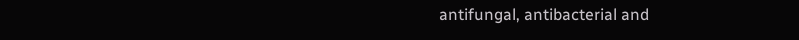antifungal, antibacterial and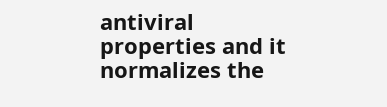antiviral properties and it normalizes the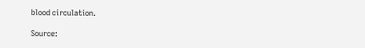blood circulation.

Source: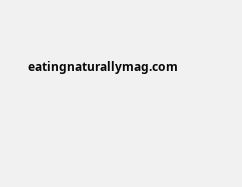eatingnaturallymag.com